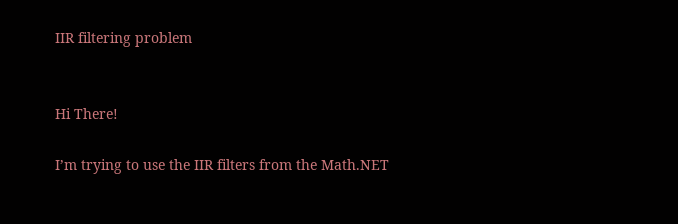IIR filtering problem


Hi There!

I’m trying to use the IIR filters from the Math.NET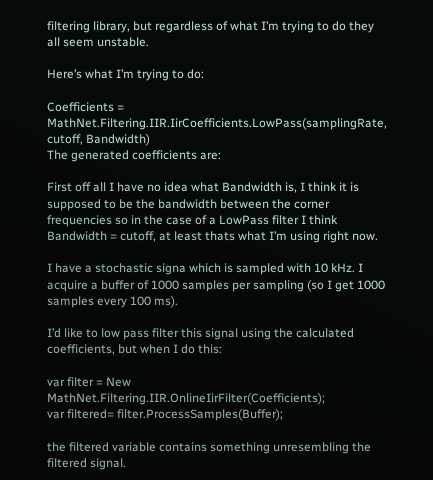filtering library, but regardless of what I’m trying to do they all seem unstable.

Here’s what I’m trying to do:

Coefficients = MathNet.Filtering.IIR.IirCoefficients.LowPass(samplingRate, cutoff, Bandwidth)
The generated coefficients are:

First off all I have no idea what Bandwidth is, I think it is supposed to be the bandwidth between the corner frequencies so in the case of a LowPass filter I think Bandwidth = cutoff, at least thats what I’m using right now.

I have a stochastic signa which is sampled with 10 kHz. I acquire a buffer of 1000 samples per sampling (so I get 1000 samples every 100 ms).

I’d like to low pass filter this signal using the calculated coefficients, but when I do this:

var filter = New MathNet.Filtering.IIR.OnlineIirFilter(Coefficients);
var filtered= filter.ProcessSamples(Buffer);

the filtered variable contains something unresembling the filtered signal.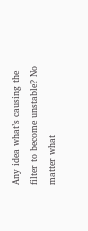Any idea what’s causing the filter to become unstable? No matter what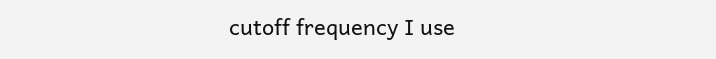cutoff frequency I use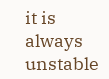it is always unstable